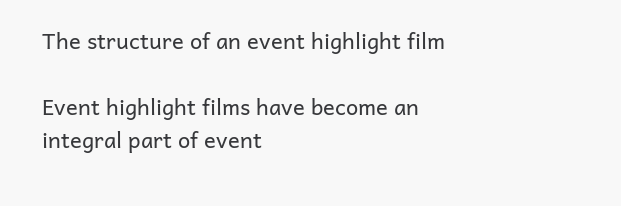The structure of an event highlight film

Event highlight films have become an integral part of event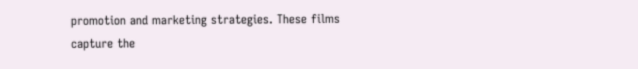promotion and marketing strategies. These films capture the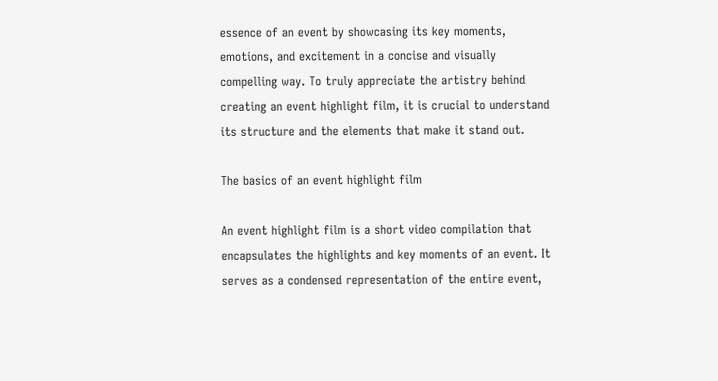essence of an event by showcasing its key moments, emotions, and excitement in a concise and visually compelling way. To truly appreciate the artistry behind creating an event highlight film, it is crucial to understand its structure and the elements that make it stand out.

The basics of an event highlight film

An event highlight film is a short video compilation that encapsulates the highlights and key moments of an event. It serves as a condensed representation of the entire event,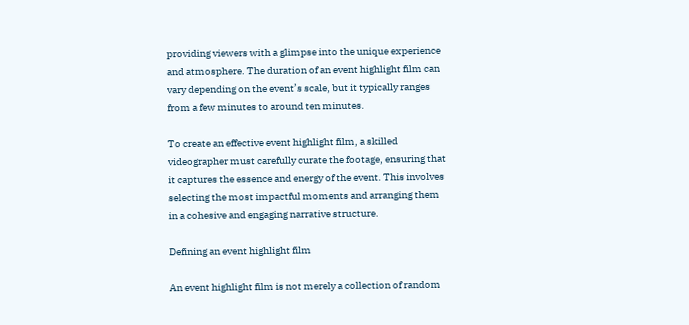providing viewers with a glimpse into the unique experience and atmosphere. The duration of an event highlight film can vary depending on the event’s scale, but it typically ranges from a few minutes to around ten minutes.

To create an effective event highlight film, a skilled videographer must carefully curate the footage, ensuring that it captures the essence and energy of the event. This involves selecting the most impactful moments and arranging them in a cohesive and engaging narrative structure.

Defining an event highlight film

An event highlight film is not merely a collection of random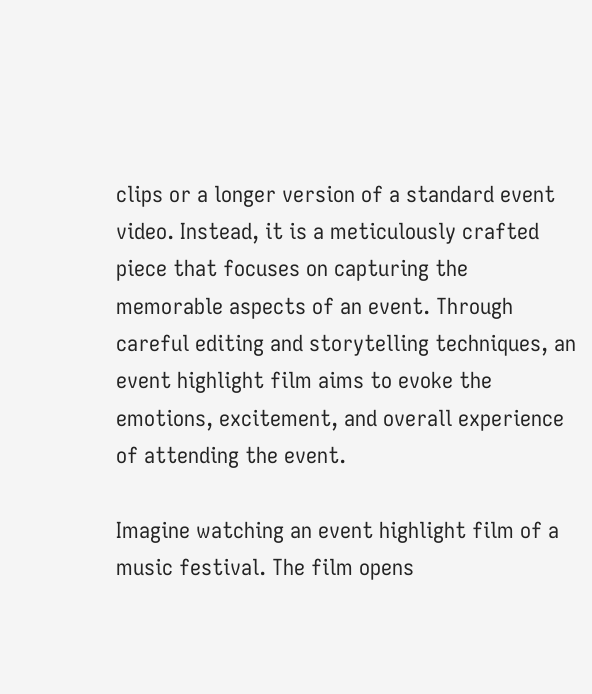clips or a longer version of a standard event video. Instead, it is a meticulously crafted piece that focuses on capturing the memorable aspects of an event. Through careful editing and storytelling techniques, an event highlight film aims to evoke the emotions, excitement, and overall experience of attending the event.

Imagine watching an event highlight film of a music festival. The film opens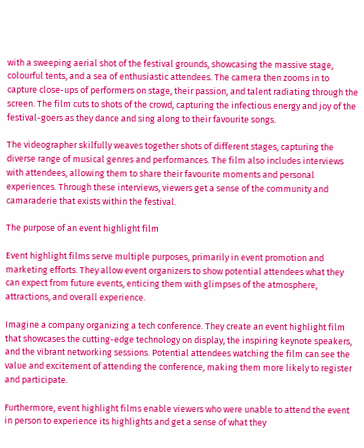with a sweeping aerial shot of the festival grounds, showcasing the massive stage, colourful tents, and a sea of enthusiastic attendees. The camera then zooms in to capture close-ups of performers on stage, their passion, and talent radiating through the screen. The film cuts to shots of the crowd, capturing the infectious energy and joy of the festival-goers as they dance and sing along to their favourite songs.

The videographer skilfully weaves together shots of different stages, capturing the diverse range of musical genres and performances. The film also includes interviews with attendees, allowing them to share their favourite moments and personal experiences. Through these interviews, viewers get a sense of the community and camaraderie that exists within the festival.

The purpose of an event highlight film

Event highlight films serve multiple purposes, primarily in event promotion and marketing efforts. They allow event organizers to show potential attendees what they can expect from future events, enticing them with glimpses of the atmosphere, attractions, and overall experience.

Imagine a company organizing a tech conference. They create an event highlight film that showcases the cutting-edge technology on display, the inspiring keynote speakers, and the vibrant networking sessions. Potential attendees watching the film can see the value and excitement of attending the conference, making them more likely to register and participate.

Furthermore, event highlight films enable viewers who were unable to attend the event in person to experience its highlights and get a sense of what they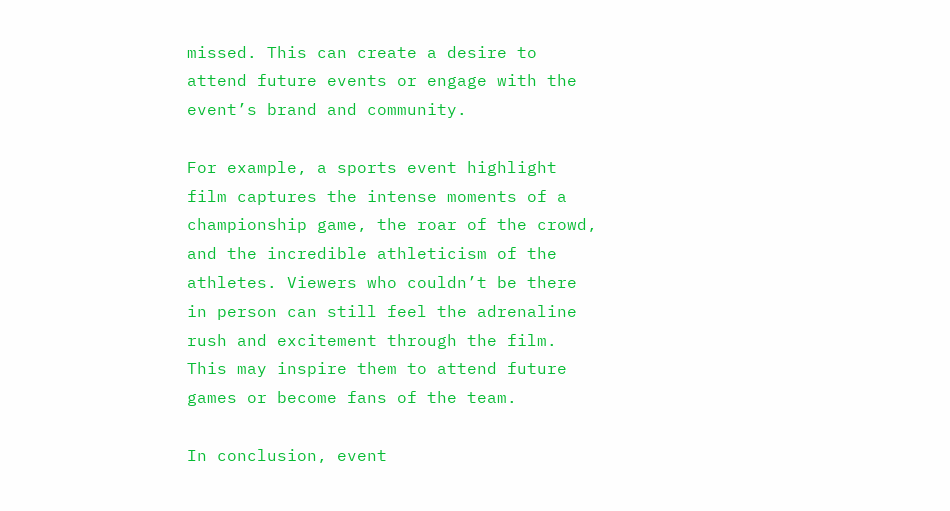missed. This can create a desire to attend future events or engage with the event’s brand and community.

For example, a sports event highlight film captures the intense moments of a championship game, the roar of the crowd, and the incredible athleticism of the athletes. Viewers who couldn’t be there in person can still feel the adrenaline rush and excitement through the film. This may inspire them to attend future games or become fans of the team.

In conclusion, event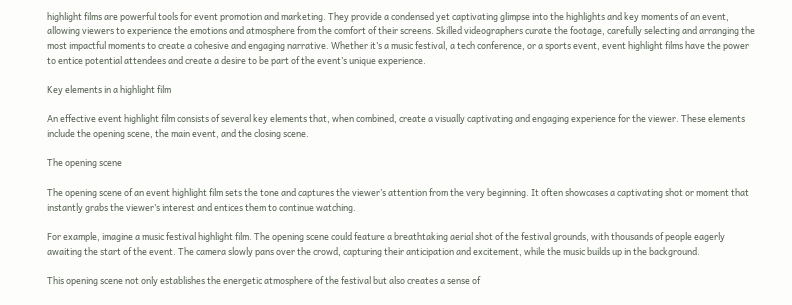highlight films are powerful tools for event promotion and marketing. They provide a condensed yet captivating glimpse into the highlights and key moments of an event, allowing viewers to experience the emotions and atmosphere from the comfort of their screens. Skilled videographers curate the footage, carefully selecting and arranging the most impactful moments to create a cohesive and engaging narrative. Whether it’s a music festival, a tech conference, or a sports event, event highlight films have the power to entice potential attendees and create a desire to be part of the event’s unique experience.

Key elements in a highlight film

An effective event highlight film consists of several key elements that, when combined, create a visually captivating and engaging experience for the viewer. These elements include the opening scene, the main event, and the closing scene.

The opening scene

The opening scene of an event highlight film sets the tone and captures the viewer’s attention from the very beginning. It often showcases a captivating shot or moment that instantly grabs the viewer’s interest and entices them to continue watching.

For example, imagine a music festival highlight film. The opening scene could feature a breathtaking aerial shot of the festival grounds, with thousands of people eagerly awaiting the start of the event. The camera slowly pans over the crowd, capturing their anticipation and excitement, while the music builds up in the background.

This opening scene not only establishes the energetic atmosphere of the festival but also creates a sense of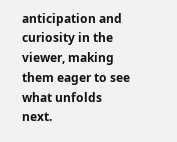anticipation and curiosity in the viewer, making them eager to see what unfolds next.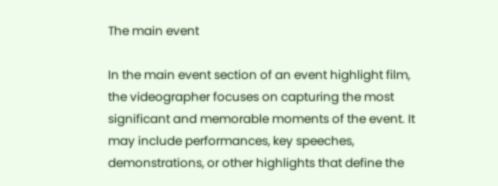The main event

In the main event section of an event highlight film, the videographer focuses on capturing the most significant and memorable moments of the event. It may include performances, key speeches, demonstrations, or other highlights that define the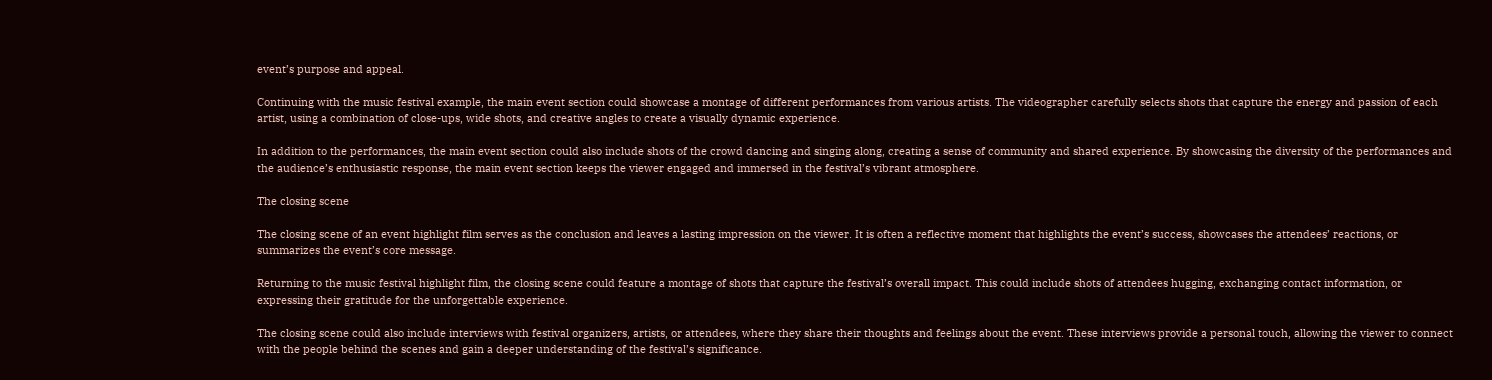event’s purpose and appeal.

Continuing with the music festival example, the main event section could showcase a montage of different performances from various artists. The videographer carefully selects shots that capture the energy and passion of each artist, using a combination of close-ups, wide shots, and creative angles to create a visually dynamic experience.

In addition to the performances, the main event section could also include shots of the crowd dancing and singing along, creating a sense of community and shared experience. By showcasing the diversity of the performances and the audience’s enthusiastic response, the main event section keeps the viewer engaged and immersed in the festival’s vibrant atmosphere.

The closing scene

The closing scene of an event highlight film serves as the conclusion and leaves a lasting impression on the viewer. It is often a reflective moment that highlights the event’s success, showcases the attendees’ reactions, or summarizes the event’s core message.

Returning to the music festival highlight film, the closing scene could feature a montage of shots that capture the festival’s overall impact. This could include shots of attendees hugging, exchanging contact information, or expressing their gratitude for the unforgettable experience.

The closing scene could also include interviews with festival organizers, artists, or attendees, where they share their thoughts and feelings about the event. These interviews provide a personal touch, allowing the viewer to connect with the people behind the scenes and gain a deeper understanding of the festival’s significance.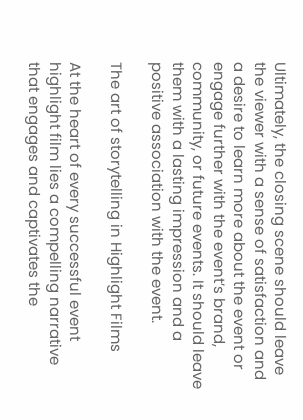Ultimately, the closing scene should leave the viewer with a sense of satisfaction and a desire to learn more about the event or engage further with the event’s brand, community, or future events. It should leave them with a lasting impression and a positive association with the event.

The art of storytelling in Highlight Films

At the heart of every successful event highlight film lies a compelling narrative that engages and captivates the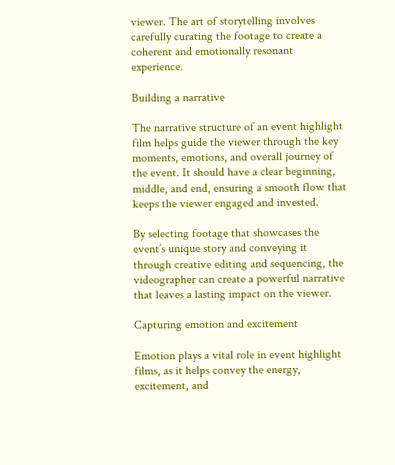viewer. The art of storytelling involves carefully curating the footage to create a coherent and emotionally resonant experience.

Building a narrative

The narrative structure of an event highlight film helps guide the viewer through the key moments, emotions, and overall journey of the event. It should have a clear beginning, middle, and end, ensuring a smooth flow that keeps the viewer engaged and invested.

By selecting footage that showcases the event’s unique story and conveying it through creative editing and sequencing, the videographer can create a powerful narrative that leaves a lasting impact on the viewer.

Capturing emotion and excitement

Emotion plays a vital role in event highlight films, as it helps convey the energy, excitement, and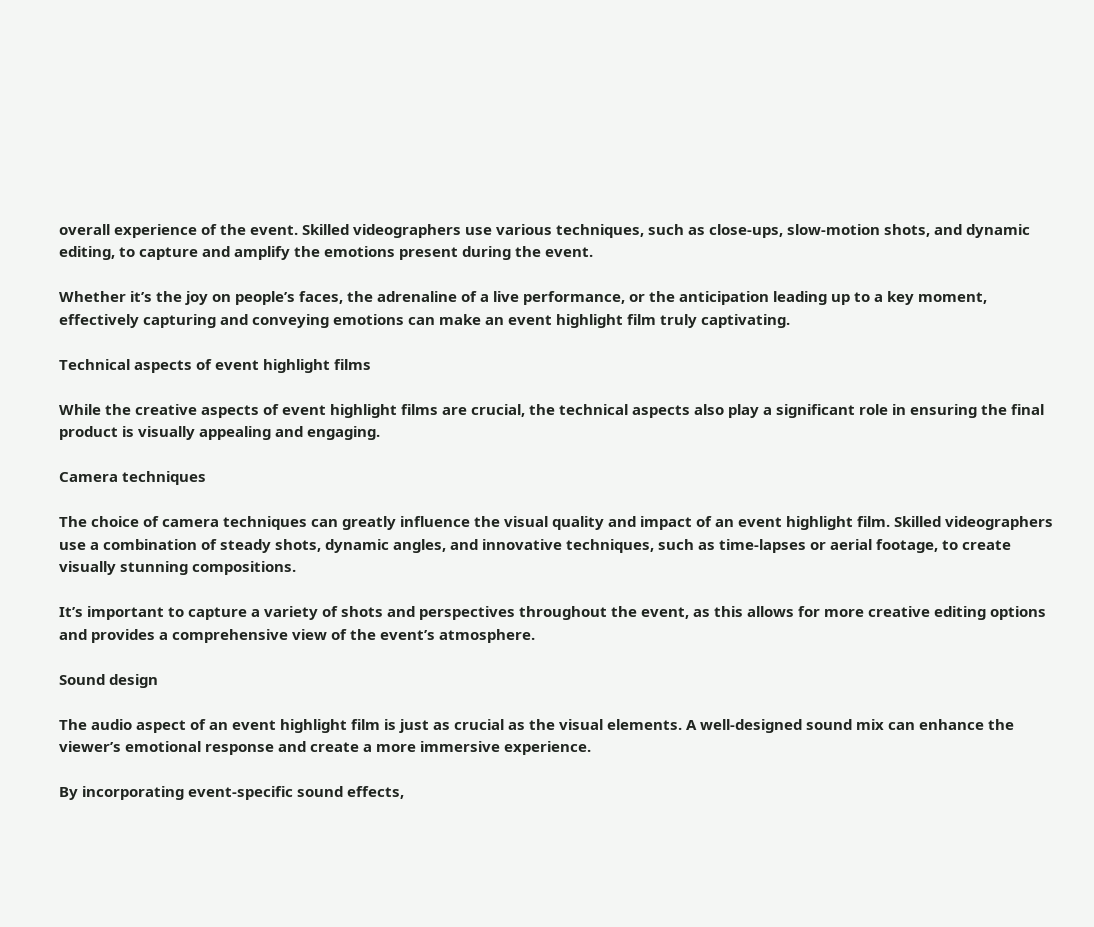overall experience of the event. Skilled videographers use various techniques, such as close-ups, slow-motion shots, and dynamic editing, to capture and amplify the emotions present during the event.

Whether it’s the joy on people’s faces, the adrenaline of a live performance, or the anticipation leading up to a key moment, effectively capturing and conveying emotions can make an event highlight film truly captivating.

Technical aspects of event highlight films

While the creative aspects of event highlight films are crucial, the technical aspects also play a significant role in ensuring the final product is visually appealing and engaging.

Camera techniques

The choice of camera techniques can greatly influence the visual quality and impact of an event highlight film. Skilled videographers use a combination of steady shots, dynamic angles, and innovative techniques, such as time-lapses or aerial footage, to create visually stunning compositions.

It’s important to capture a variety of shots and perspectives throughout the event, as this allows for more creative editing options and provides a comprehensive view of the event’s atmosphere.

Sound design

The audio aspect of an event highlight film is just as crucial as the visual elements. A well-designed sound mix can enhance the viewer’s emotional response and create a more immersive experience.

By incorporating event-specific sound effects,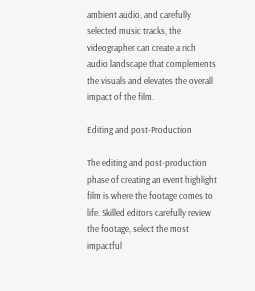ambient audio, and carefully selected music tracks, the videographer can create a rich audio landscape that complements the visuals and elevates the overall impact of the film.

Editing and post-Production

The editing and post-production phase of creating an event highlight film is where the footage comes to life. Skilled editors carefully review the footage, select the most impactful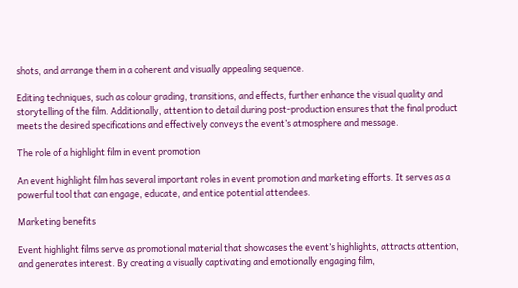shots, and arrange them in a coherent and visually appealing sequence.

Editing techniques, such as colour grading, transitions, and effects, further enhance the visual quality and storytelling of the film. Additionally, attention to detail during post-production ensures that the final product meets the desired specifications and effectively conveys the event’s atmosphere and message.

The role of a highlight film in event promotion

An event highlight film has several important roles in event promotion and marketing efforts. It serves as a powerful tool that can engage, educate, and entice potential attendees.

Marketing benefits

Event highlight films serve as promotional material that showcases the event’s highlights, attracts attention, and generates interest. By creating a visually captivating and emotionally engaging film,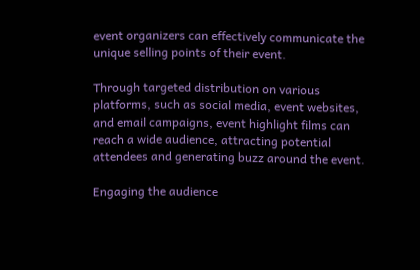event organizers can effectively communicate the unique selling points of their event.

Through targeted distribution on various platforms, such as social media, event websites, and email campaigns, event highlight films can reach a wide audience, attracting potential attendees and generating buzz around the event.

Engaging the audience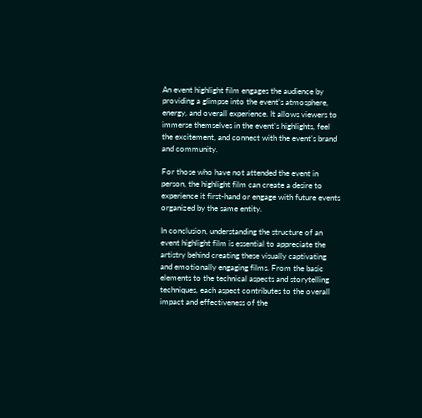An event highlight film engages the audience by providing a glimpse into the event’s atmosphere, energy, and overall experience. It allows viewers to immerse themselves in the event’s highlights, feel the excitement, and connect with the event’s brand and community.

For those who have not attended the event in person, the highlight film can create a desire to experience it first-hand or engage with future events organized by the same entity.

In conclusion, understanding the structure of an event highlight film is essential to appreciate the artistry behind creating these visually captivating and emotionally engaging films. From the basic elements to the technical aspects and storytelling techniques, each aspect contributes to the overall impact and effectiveness of the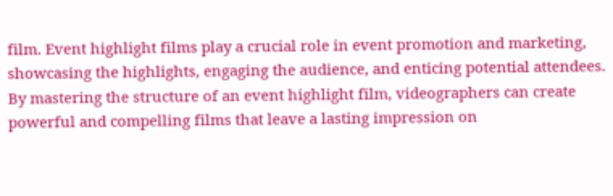film. Event highlight films play a crucial role in event promotion and marketing, showcasing the highlights, engaging the audience, and enticing potential attendees. By mastering the structure of an event highlight film, videographers can create powerful and compelling films that leave a lasting impression on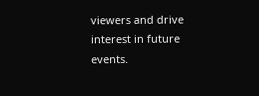viewers and drive interest in future events.